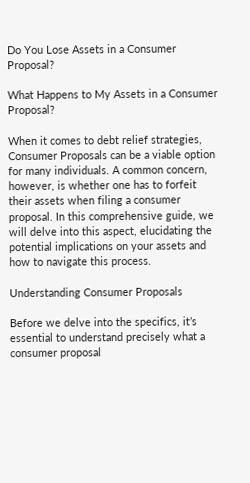Do You Lose Assets in a Consumer Proposal?

What Happens to My Assets in a Consumer Proposal?

When it comes to debt relief strategies, Consumer Proposals can be a viable option for many individuals. A common concern, however, is whether one has to forfeit their assets when filing a consumer proposal. In this comprehensive guide, we will delve into this aspect, elucidating the potential implications on your assets and how to navigate this process.

Understanding Consumer Proposals

Before we delve into the specifics, it’s essential to understand precisely what a consumer proposal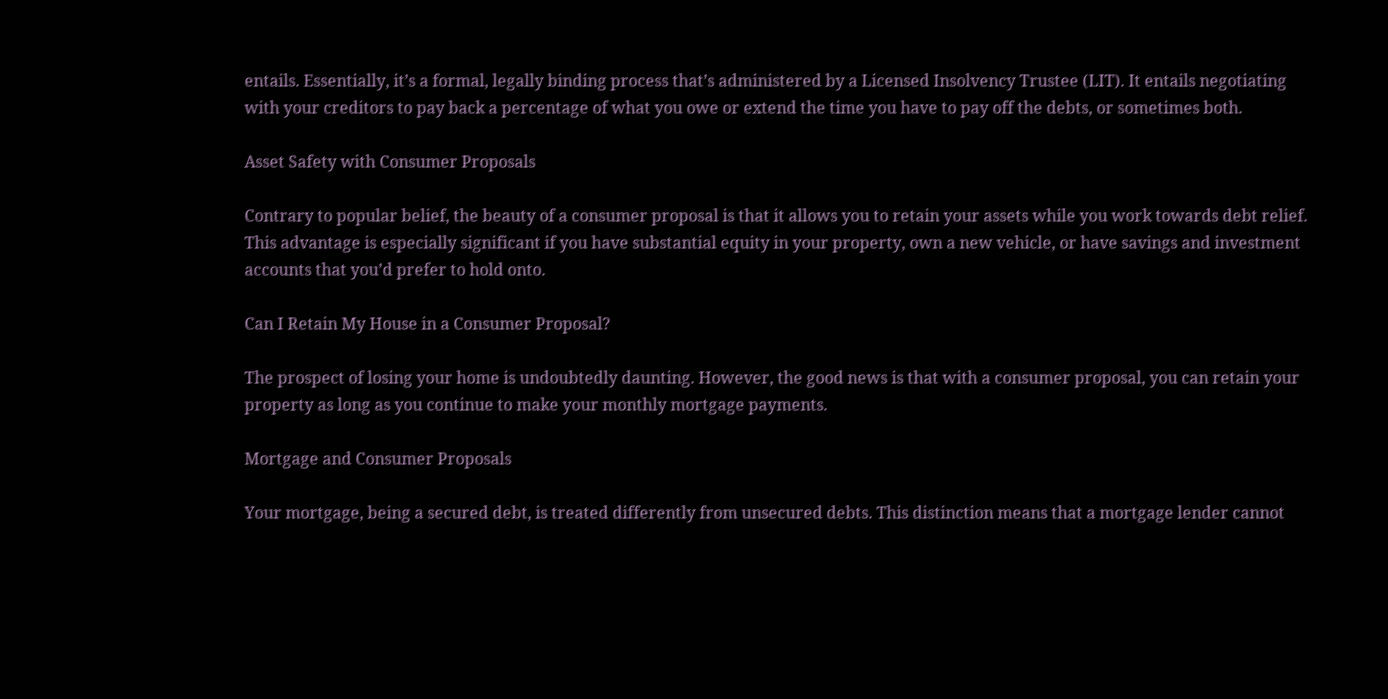entails. Essentially, it’s a formal, legally binding process that’s administered by a Licensed Insolvency Trustee (LIT). It entails negotiating with your creditors to pay back a percentage of what you owe or extend the time you have to pay off the debts, or sometimes both.

Asset Safety with Consumer Proposals

Contrary to popular belief, the beauty of a consumer proposal is that it allows you to retain your assets while you work towards debt relief. This advantage is especially significant if you have substantial equity in your property, own a new vehicle, or have savings and investment accounts that you’d prefer to hold onto.

Can I Retain My House in a Consumer Proposal?

The prospect of losing your home is undoubtedly daunting. However, the good news is that with a consumer proposal, you can retain your property as long as you continue to make your monthly mortgage payments.

Mortgage and Consumer Proposals

Your mortgage, being a secured debt, is treated differently from unsecured debts. This distinction means that a mortgage lender cannot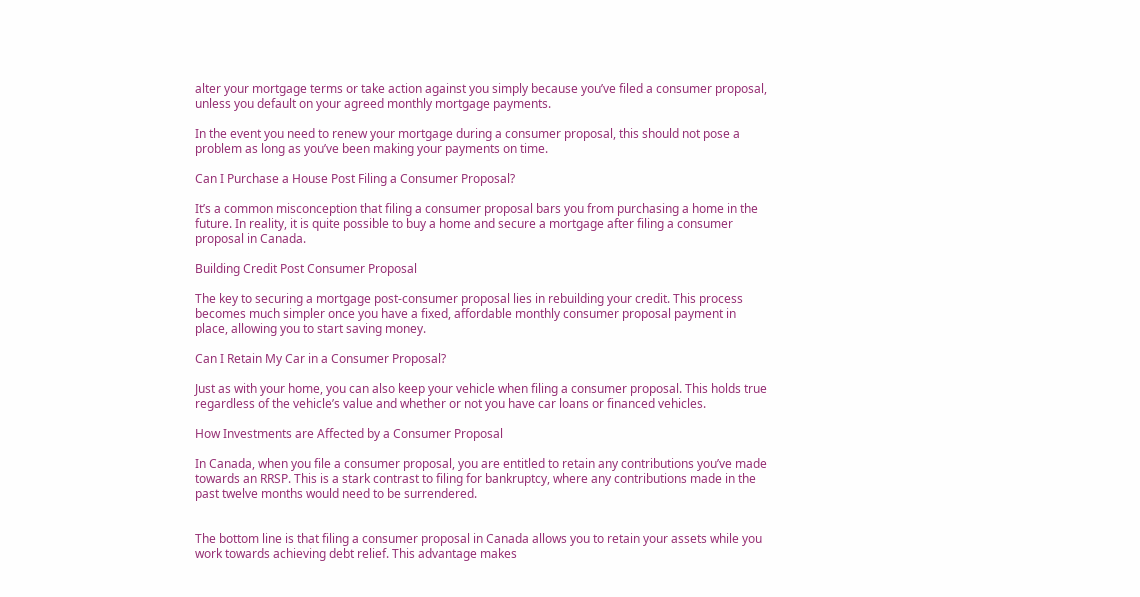alter your mortgage terms or take action against you simply because you’ve filed a consumer proposal, unless you default on your agreed monthly mortgage payments.

In the event you need to renew your mortgage during a consumer proposal, this should not pose a problem as long as you’ve been making your payments on time.

Can I Purchase a House Post Filing a Consumer Proposal?

It’s a common misconception that filing a consumer proposal bars you from purchasing a home in the future. In reality, it is quite possible to buy a home and secure a mortgage after filing a consumer proposal in Canada.

Building Credit Post Consumer Proposal

The key to securing a mortgage post-consumer proposal lies in rebuilding your credit. This process becomes much simpler once you have a fixed, affordable monthly consumer proposal payment in place, allowing you to start saving money.

Can I Retain My Car in a Consumer Proposal?

Just as with your home, you can also keep your vehicle when filing a consumer proposal. This holds true regardless of the vehicle’s value and whether or not you have car loans or financed vehicles.

How Investments are Affected by a Consumer Proposal

In Canada, when you file a consumer proposal, you are entitled to retain any contributions you’ve made towards an RRSP. This is a stark contrast to filing for bankruptcy, where any contributions made in the past twelve months would need to be surrendered.


The bottom line is that filing a consumer proposal in Canada allows you to retain your assets while you work towards achieving debt relief. This advantage makes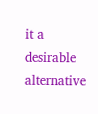it a desirable alternative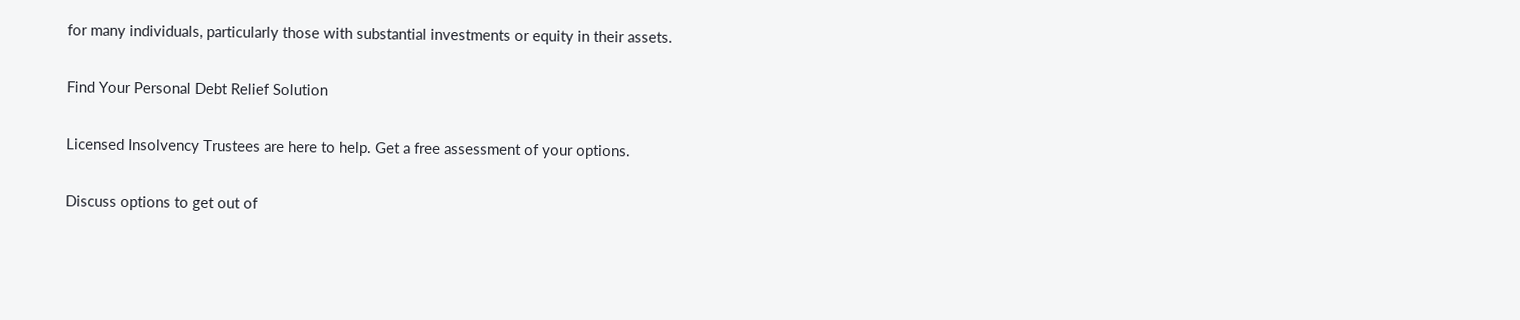for many individuals, particularly those with substantial investments or equity in their assets.

Find Your Personal Debt Relief Solution

Licensed Insolvency Trustees are here to help. Get a free assessment of your options.

Discuss options to get out of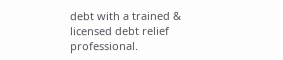debt with a trained & licensed debt relief professional.